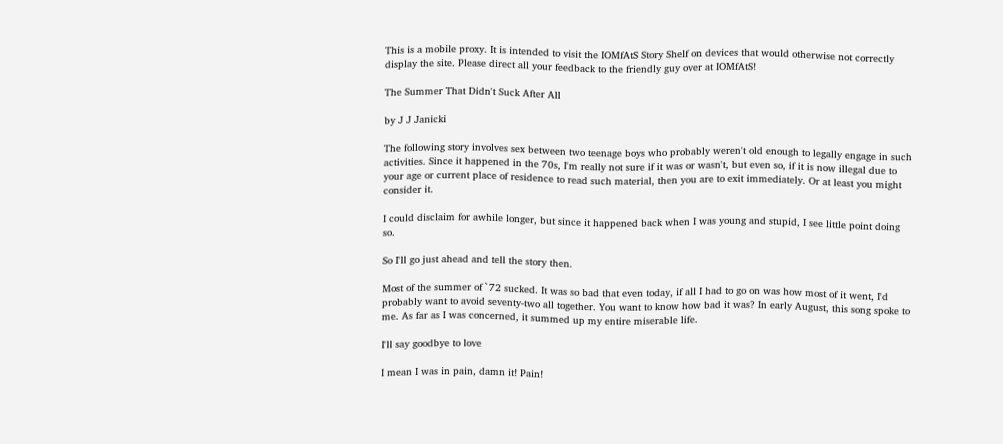This is a mobile proxy. It is intended to visit the IOMfAtS Story Shelf on devices that would otherwise not correctly display the site. Please direct all your feedback to the friendly guy over at IOMfAtS!

The Summer That Didn't Suck After All

by J J Janicki

The following story involves sex between two teenage boys who probably weren't old enough to legally engage in such activities. Since it happened in the 70s, I'm really not sure if it was or wasn't, but even so, if it is now illegal due to your age or current place of residence to read such material, then you are to exit immediately. Or at least you might consider it.

I could disclaim for awhile longer, but since it happened back when I was young and stupid, I see little point doing so.

So I'll go just ahead and tell the story then.

Most of the summer of `72 sucked. It was so bad that even today, if all I had to go on was how most of it went, I'd probably want to avoid seventy-two all together. You want to know how bad it was? In early August, this song spoke to me. As far as I was concerned, it summed up my entire miserable life.

I'll say goodbye to love

I mean I was in pain, damn it! Pain!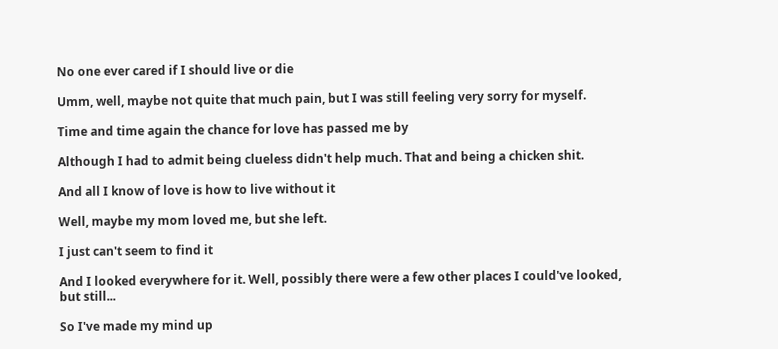No one ever cared if I should live or die

Umm, well, maybe not quite that much pain, but I was still feeling very sorry for myself.

Time and time again the chance for love has passed me by

Although I had to admit being clueless didn't help much. That and being a chicken shit.

And all I know of love is how to live without it

Well, maybe my mom loved me, but she left.

I just can't seem to find it

And I looked everywhere for it. Well, possibly there were a few other places I could've looked, but still...

So I've made my mind up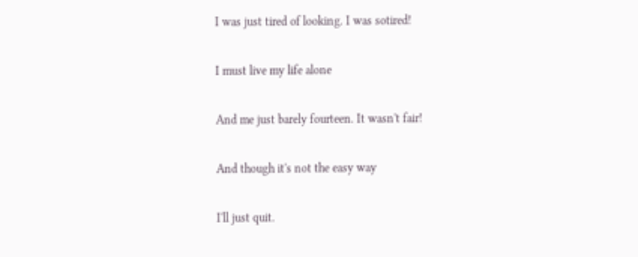I was just tired of looking. I was sotired!

I must live my life alone

And me just barely fourteen. It wasn't fair!

And though it's not the easy way

I'll just quit.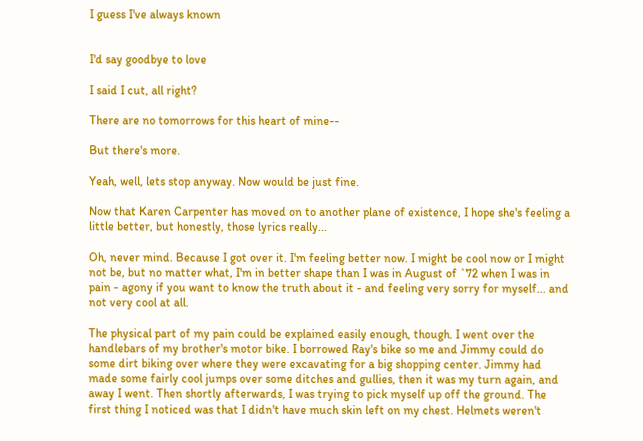I guess I've always known


I'd say goodbye to love

I said I cut, all right?

There are no tomorrows for this heart of mine--

But there's more.

Yeah, well, lets stop anyway. Now would be just fine.

Now that Karen Carpenter has moved on to another plane of existence, I hope she's feeling a little better, but honestly, those lyrics really...

Oh, never mind. Because I got over it. I'm feeling better now. I might be cool now or I might not be, but no matter what, I'm in better shape than I was in August of `72 when I was in pain - agony if you want to know the truth about it - and feeling very sorry for myself... and not very cool at all.

The physical part of my pain could be explained easily enough, though. I went over the handlebars of my brother's motor bike. I borrowed Ray's bike so me and Jimmy could do some dirt biking over where they were excavating for a big shopping center. Jimmy had made some fairly cool jumps over some ditches and gullies, then it was my turn again, and away I went. Then shortly afterwards, I was trying to pick myself up off the ground. The first thing I noticed was that I didn't have much skin left on my chest. Helmets weren't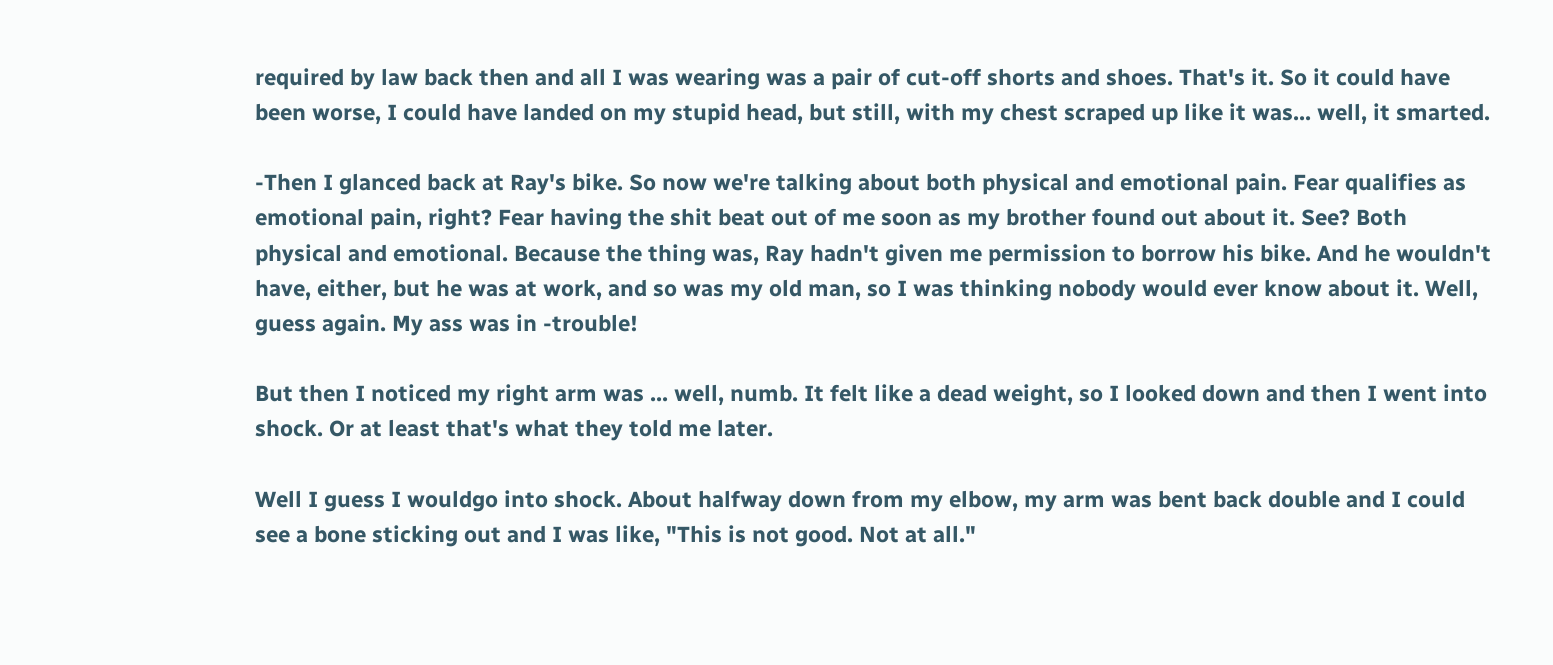required by law back then and all I was wearing was a pair of cut-off shorts and shoes. That's it. So it could have been worse, I could have landed on my stupid head, but still, with my chest scraped up like it was... well, it smarted.

-Then I glanced back at Ray's bike. So now we're talking about both physical and emotional pain. Fear qualifies as emotional pain, right? Fear having the shit beat out of me soon as my brother found out about it. See? Both physical and emotional. Because the thing was, Ray hadn't given me permission to borrow his bike. And he wouldn't have, either, but he was at work, and so was my old man, so I was thinking nobody would ever know about it. Well, guess again. My ass was in -trouble!

But then I noticed my right arm was ... well, numb. It felt like a dead weight, so I looked down and then I went into shock. Or at least that's what they told me later.

Well I guess I wouldgo into shock. About halfway down from my elbow, my arm was bent back double and I could see a bone sticking out and I was like, "This is not good. Not at all."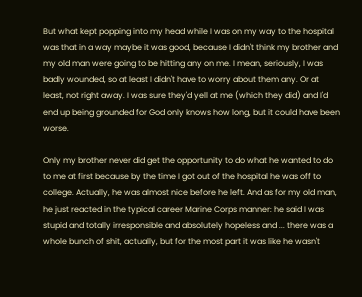But what kept popping into my head while I was on my way to the hospital was that in a way maybe it was good, because I didn't think my brother and my old man were going to be hitting any on me. I mean, seriously, I was badly wounded, so at least I didn't have to worry about them any. Or at least, not right away. I was sure they'd yell at me (which they did) and I'd end up being grounded for God only knows how long, but it could have been worse.

Only my brother never did get the opportunity to do what he wanted to do to me at first because by the time I got out of the hospital he was off to college. Actually, he was almost nice before he left. And as for my old man, he just reacted in the typical career Marine Corps manner: he said I was stupid and totally irresponsible and absolutely hopeless and ... there was a whole bunch of shit, actually, but for the most part it was like he wasn't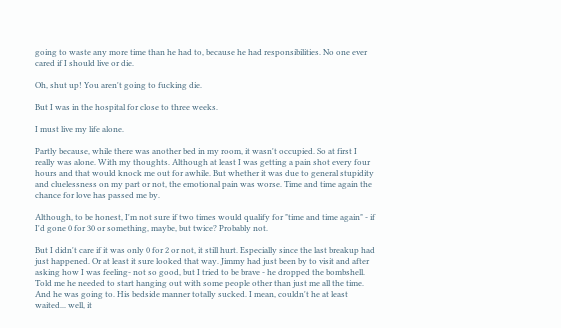going to waste any more time than he had to, because he had responsibilities. No one ever cared if I should live or die.

Oh, shut up! You aren't going to fucking die.

But I was in the hospital for close to three weeks.

I must live my life alone.

Partly because, while there was another bed in my room, it wasn't occupied. So at first I really was alone. With my thoughts. Although at least I was getting a pain shot every four hours and that would knock me out for awhile. But whether it was due to general stupidity and cluelessness on my part or not, the emotional pain was worse. Time and time again the chance for love has passed me by.

Although, to be honest, I'm not sure if two times would qualify for "time and time again" - if I'd gone 0 for 30 or something, maybe, but twice? Probably not.

But I didn't care if it was only 0 for 2 or not, it still hurt. Especially since the last breakup had just happened. Or at least it sure looked that way. Jimmy had just been by to visit and after asking how I was feeling- not so good, but I tried to be brave - he dropped the bombshell. Told me he needed to start hanging out with some people other than just me all the time. And he was going to. His bedside manner totally sucked. I mean, couldn't he at least waited... well, it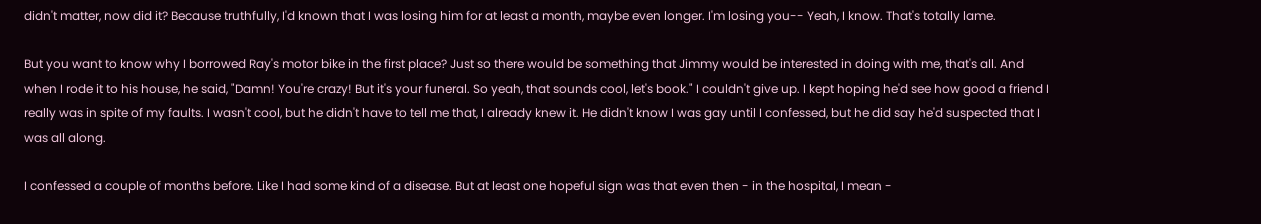didn't matter, now did it? Because truthfully, I'd known that I was losing him for at least a month, maybe even longer. I'm losing you-- Yeah, I know. That's totally lame.

But you want to know why I borrowed Ray's motor bike in the first place? Just so there would be something that Jimmy would be interested in doing with me, that's all. And when I rode it to his house, he said, "Damn! You're crazy! But it's your funeral. So yeah, that sounds cool, let's book." I couldn't give up. I kept hoping he'd see how good a friend I really was in spite of my faults. I wasn't cool, but he didn't have to tell me that, I already knew it. He didn't know I was gay until I confessed, but he did say he'd suspected that I was all along.

I confessed a couple of months before. Like I had some kind of a disease. But at least one hopeful sign was that even then - in the hospital, I mean -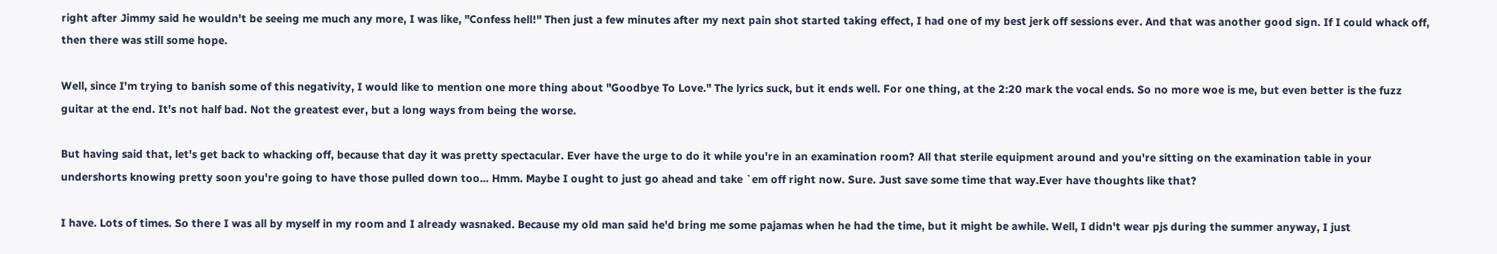right after Jimmy said he wouldn't be seeing me much any more, I was like, "Confess hell!" Then just a few minutes after my next pain shot started taking effect, I had one of my best jerk off sessions ever. And that was another good sign. If I could whack off, then there was still some hope.

Well, since I'm trying to banish some of this negativity, I would like to mention one more thing about "Goodbye To Love." The lyrics suck, but it ends well. For one thing, at the 2:20 mark the vocal ends. So no more woe is me, but even better is the fuzz guitar at the end. It's not half bad. Not the greatest ever, but a long ways from being the worse.

But having said that, let's get back to whacking off, because that day it was pretty spectacular. Ever have the urge to do it while you're in an examination room? All that sterile equipment around and you're sitting on the examination table in your undershorts knowing pretty soon you're going to have those pulled down too... Hmm. Maybe I ought to just go ahead and take `em off right now. Sure. Just save some time that way.Ever have thoughts like that?

I have. Lots of times. So there I was all by myself in my room and I already wasnaked. Because my old man said he'd bring me some pajamas when he had the time, but it might be awhile. Well, I didn't wear pjs during the summer anyway, I just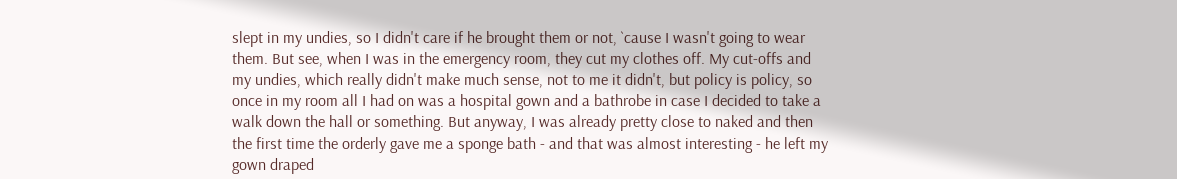slept in my undies, so I didn't care if he brought them or not, `cause I wasn't going to wear them. But see, when I was in the emergency room, they cut my clothes off. My cut-offs and my undies, which really didn't make much sense, not to me it didn't, but policy is policy, so once in my room all I had on was a hospital gown and a bathrobe in case I decided to take a walk down the hall or something. But anyway, I was already pretty close to naked and then the first time the orderly gave me a sponge bath - and that was almost interesting - he left my gown draped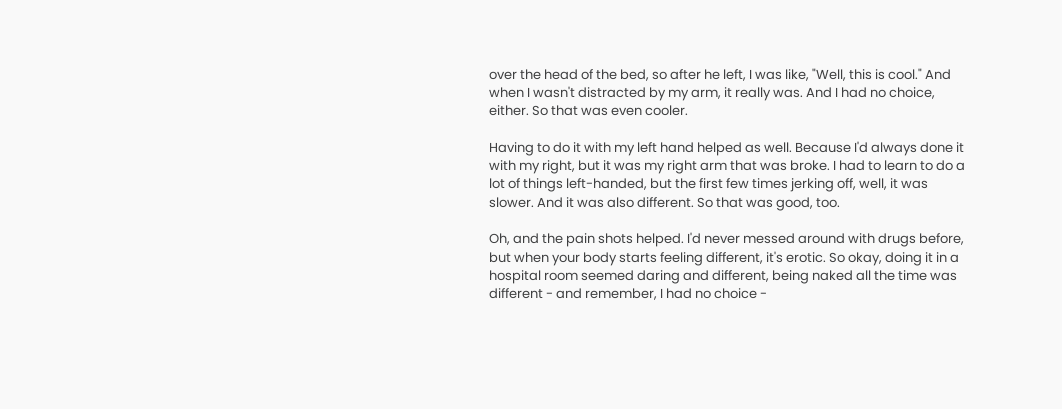over the head of the bed, so after he left, I was like, "Well, this is cool." And when I wasn't distracted by my arm, it really was. And I had no choice, either. So that was even cooler.

Having to do it with my left hand helped as well. Because I'd always done it with my right, but it was my right arm that was broke. I had to learn to do a lot of things left-handed, but the first few times jerking off, well, it was slower. And it was also different. So that was good, too.

Oh, and the pain shots helped. I'd never messed around with drugs before, but when your body starts feeling different, it's erotic. So okay, doing it in a hospital room seemed daring and different, being naked all the time was different - and remember, I had no choice -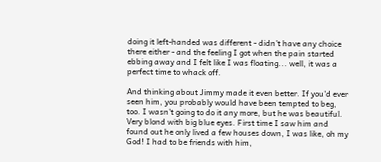doing it left-handed was different - didn't have any choice there either - and the feeling I got when the pain started ebbing away and I felt like I was floating... well, it was a perfect time to whack off.

And thinking about Jimmy made it even better. If you'd ever seen him, you probably would have been tempted to beg, too. I wasn't going to do it any more, but he was beautiful. Very blond with big blue eyes. First time I saw him and found out he only lived a few houses down, I was like, oh my God! I had to be friends with him,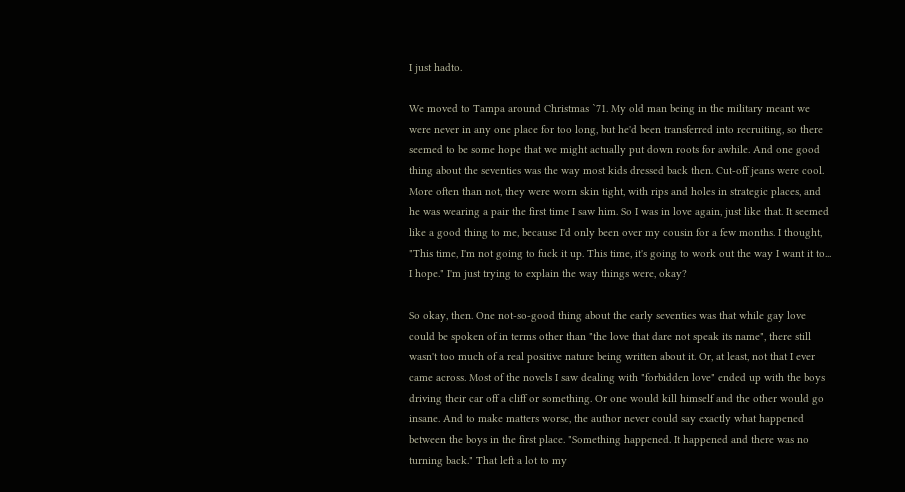I just hadto.

We moved to Tampa around Christmas `71. My old man being in the military meant we were never in any one place for too long, but he'd been transferred into recruiting, so there seemed to be some hope that we might actually put down roots for awhile. And one good thing about the seventies was the way most kids dressed back then. Cut-off jeans were cool. More often than not, they were worn skin tight, with rips and holes in strategic places, and he was wearing a pair the first time I saw him. So I was in love again, just like that. It seemed like a good thing to me, because I'd only been over my cousin for a few months. I thought, "This time, I'm not going to fuck it up. This time, it's going to work out the way I want it to... I hope." I'm just trying to explain the way things were, okay?

So okay, then. One not-so-good thing about the early seventies was that while gay love could be spoken of in terms other than "the love that dare not speak its name", there still wasn't too much of a real positive nature being written about it. Or, at least, not that I ever came across. Most of the novels I saw dealing with "forbidden love" ended up with the boys driving their car off a cliff or something. Or one would kill himself and the other would go insane. And to make matters worse, the author never could say exactly what happened between the boys in the first place. "Something happened. It happened and there was no turning back." That left a lot to my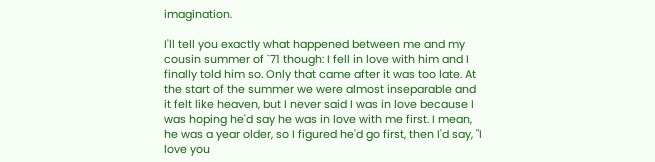imagination.

I'll tell you exactly what happened between me and my cousin summer of `71 though: I fell in love with him and I finally told him so. Only that came after it was too late. At the start of the summer we were almost inseparable and it felt like heaven, but I never said I was in love because I was hoping he'd say he was in love with me first. I mean, he was a year older, so I figured he'd go first, then I'd say, "I love you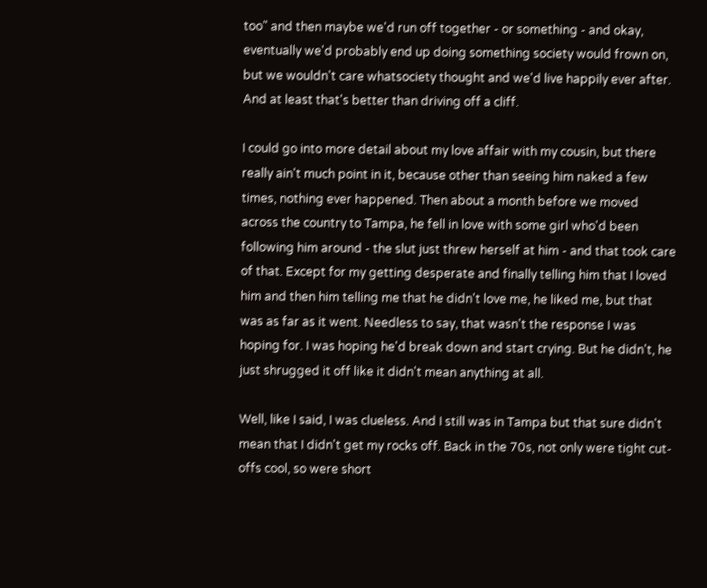too" and then maybe we'd run off together - or something - and okay, eventually we'd probably end up doing something society would frown on, but we wouldn't care whatsociety thought and we'd live happily ever after. And at least that's better than driving off a cliff.

I could go into more detail about my love affair with my cousin, but there really ain't much point in it, because other than seeing him naked a few times, nothing ever happened. Then about a month before we moved across the country to Tampa, he fell in love with some girl who'd been following him around - the slut just threw herself at him - and that took care of that. Except for my getting desperate and finally telling him that I loved him and then him telling me that he didn't love me, he liked me, but that was as far as it went. Needless to say, that wasn't the response I was hoping for. I was hoping he'd break down and start crying. But he didn't, he just shrugged it off like it didn't mean anything at all.

Well, like I said, I was clueless. And I still was in Tampa but that sure didn't mean that I didn't get my rocks off. Back in the 70s, not only were tight cut-offs cool, so were short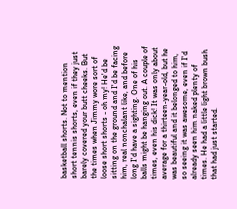basketball shorts. Not to mention short tennis shorts, even if they just barely covered your butt cheeks. But the times when Jimmy wore sort of loose short shorts - oh my! He'd be sitting on the ground and I'd be facing him, real nonchalant like, and before long I'd have a sighting. One of his balls might be hanging out. A couple of times, even his dick! It was only about average for a thirteen-year-old, but he was beautiful and it belonged to him, so seeing it was awesome, even if I'd already seen him naked plenty of times. He had a little light brown bush that had just started.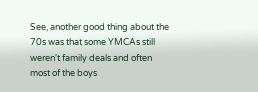See, another good thing about the 70s was that some YMCAs still weren't family deals and often most of the boys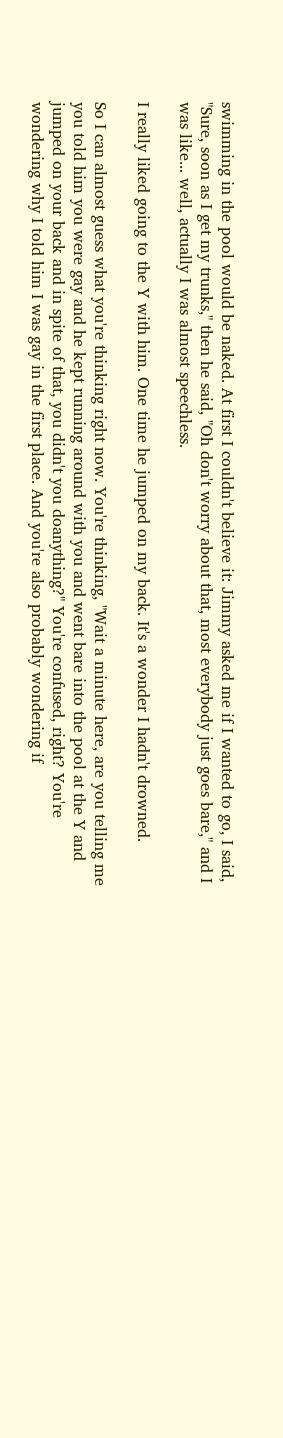swimming in the pool would be naked. At first I couldn't believe it: Jimmy asked me if I wanted to go, I said, "Sure, soon as I get my trunks," then he said, "Oh don't worry about that, most everybody just goes bare," and I was like... well, actually I was almost speechless.

I really liked going to the Y with him. One time he jumped on my back. It's a wonder I hadn't drowned.

So I can almost guess what you're thinking right now. You're thinking, "Wait a minute here, are you telling me you told him you were gay and he kept running around with you and went bare into the pool at the Y and jumped on your back and in spite of that, you didn't you doanything?" You're confused, right? You're wondering why I told him I was gay in the first place. And you're also probably wondering if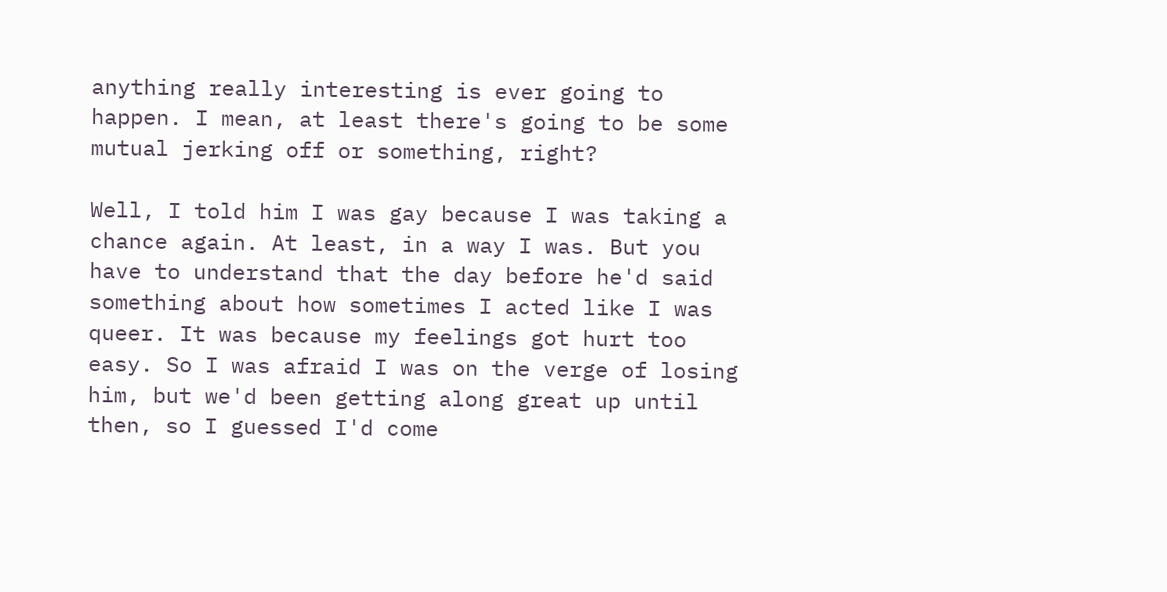anything really interesting is ever going to happen. I mean, at least there's going to be some mutual jerking off or something, right?

Well, I told him I was gay because I was taking a chance again. At least, in a way I was. But you have to understand that the day before he'd said something about how sometimes I acted like I was queer. It was because my feelings got hurt too easy. So I was afraid I was on the verge of losing him, but we'd been getting along great up until then, so I guessed I'd come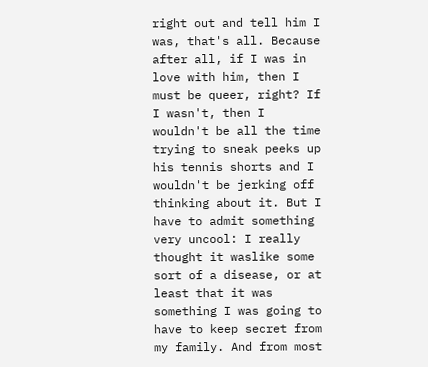right out and tell him I was, that's all. Because after all, if I was in love with him, then I must be queer, right? If I wasn't, then I wouldn't be all the time trying to sneak peeks up his tennis shorts and I wouldn't be jerking off thinking about it. But I have to admit something very uncool: I really thought it waslike some sort of a disease, or at least that it was something I was going to have to keep secret from my family. And from most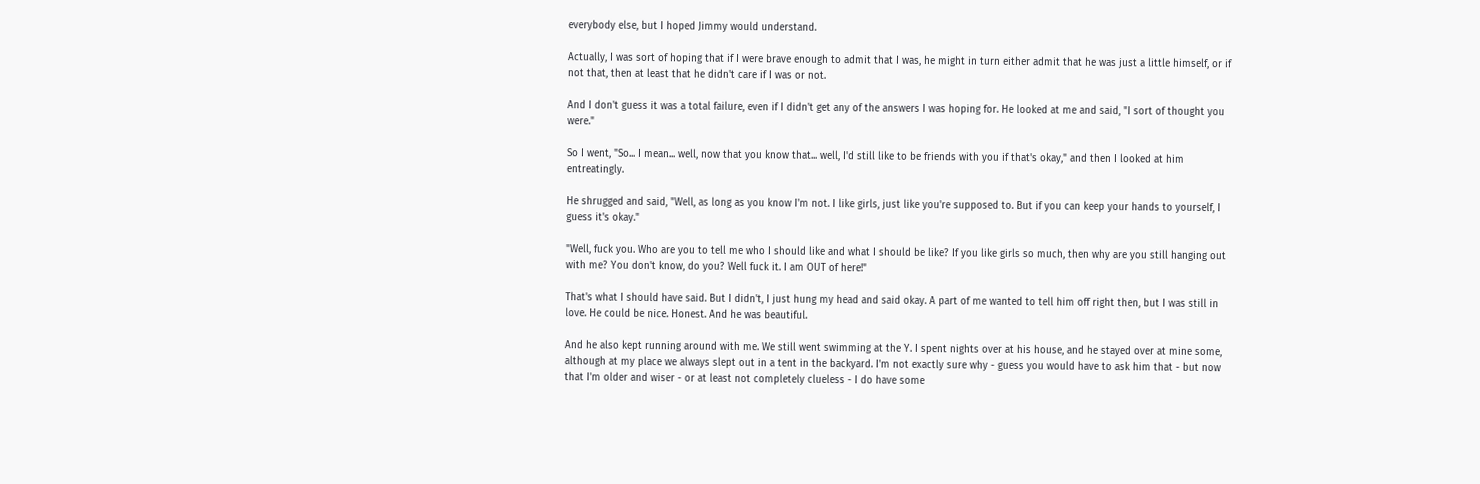everybody else, but I hoped Jimmy would understand.

Actually, I was sort of hoping that if I were brave enough to admit that I was, he might in turn either admit that he was just a little himself, or if not that, then at least that he didn't care if I was or not.

And I don't guess it was a total failure, even if I didn't get any of the answers I was hoping for. He looked at me and said, "I sort of thought you were."

So I went, "So... I mean... well, now that you know that... well, I'd still like to be friends with you if that's okay," and then I looked at him entreatingly.

He shrugged and said, "Well, as long as you know I'm not. I like girls, just like you're supposed to. But if you can keep your hands to yourself, I guess it's okay."

"Well, fuck you. Who are you to tell me who I should like and what I should be like? If you like girls so much, then why are you still hanging out with me? You don't know, do you? Well fuck it. I am OUT of here!"

That's what I should have said. But I didn't, I just hung my head and said okay. A part of me wanted to tell him off right then, but I was still in love. He could be nice. Honest. And he was beautiful.

And he also kept running around with me. We still went swimming at the Y. I spent nights over at his house, and he stayed over at mine some, although at my place we always slept out in a tent in the backyard. I'm not exactly sure why - guess you would have to ask him that - but now that I'm older and wiser - or at least not completely clueless - I do have some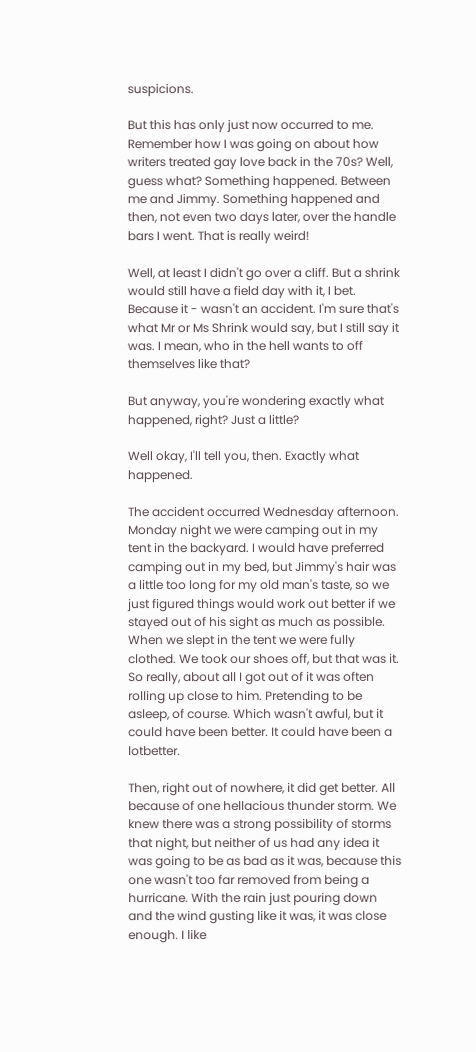suspicions.

But this has only just now occurred to me. Remember how I was going on about how writers treated gay love back in the 70s? Well, guess what? Something happened. Between me and Jimmy. Something happened and then, not even two days later, over the handle bars I went. That is really weird!

Well, at least I didn't go over a cliff. But a shrink would still have a field day with it, I bet. Because it - wasn't an accident. I'm sure that's what Mr or Ms Shrink would say, but I still say it was. I mean, who in the hell wants to off themselves like that?

But anyway, you're wondering exactly what happened, right? Just a little?

Well okay, I'll tell you, then. Exactly what happened.

The accident occurred Wednesday afternoon. Monday night we were camping out in my tent in the backyard. I would have preferred camping out in my bed, but Jimmy's hair was a little too long for my old man's taste, so we just figured things would work out better if we stayed out of his sight as much as possible. When we slept in the tent we were fully clothed. We took our shoes off, but that was it. So really, about all I got out of it was often rolling up close to him. Pretending to be asleep, of course. Which wasn't awful, but it could have been better. It could have been a lotbetter.

Then, right out of nowhere, it did get better. All because of one hellacious thunder storm. We knew there was a strong possibility of storms that night, but neither of us had any idea it was going to be as bad as it was, because this one wasn't too far removed from being a hurricane. With the rain just pouring down and the wind gusting like it was, it was close enough. I like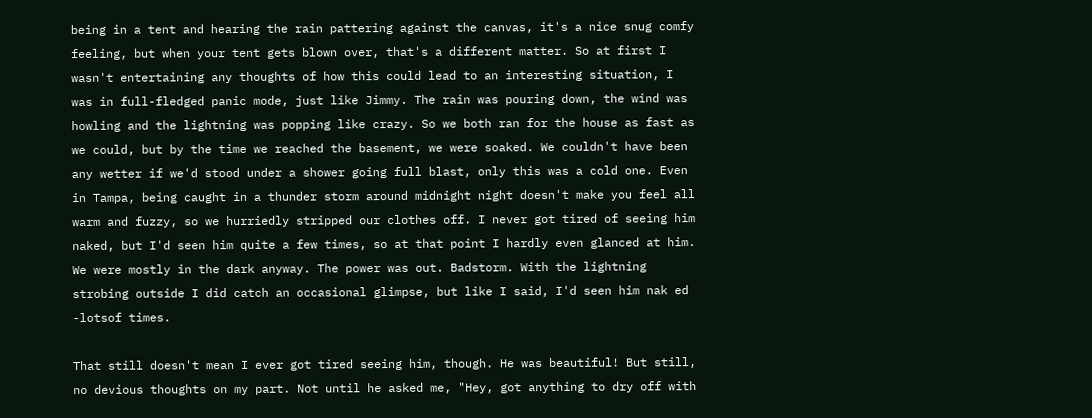being in a tent and hearing the rain pattering against the canvas, it's a nice snug comfy feeling, but when your tent gets blown over, that's a different matter. So at first I wasn't entertaining any thoughts of how this could lead to an interesting situation, I was in full-fledged panic mode, just like Jimmy. The rain was pouring down, the wind was howling and the lightning was popping like crazy. So we both ran for the house as fast as we could, but by the time we reached the basement, we were soaked. We couldn't have been any wetter if we'd stood under a shower going full blast, only this was a cold one. Even in Tampa, being caught in a thunder storm around midnight night doesn't make you feel all warm and fuzzy, so we hurriedly stripped our clothes off. I never got tired of seeing him naked, but I'd seen him quite a few times, so at that point I hardly even glanced at him. We were mostly in the dark anyway. The power was out. Badstorm. With the lightning strobing outside I did catch an occasional glimpse, but like I said, I'd seen him nak ed -lotsof times.

That still doesn't mean I ever got tired seeing him, though. He was beautiful! But still, no devious thoughts on my part. Not until he asked me, "Hey, got anything to dry off with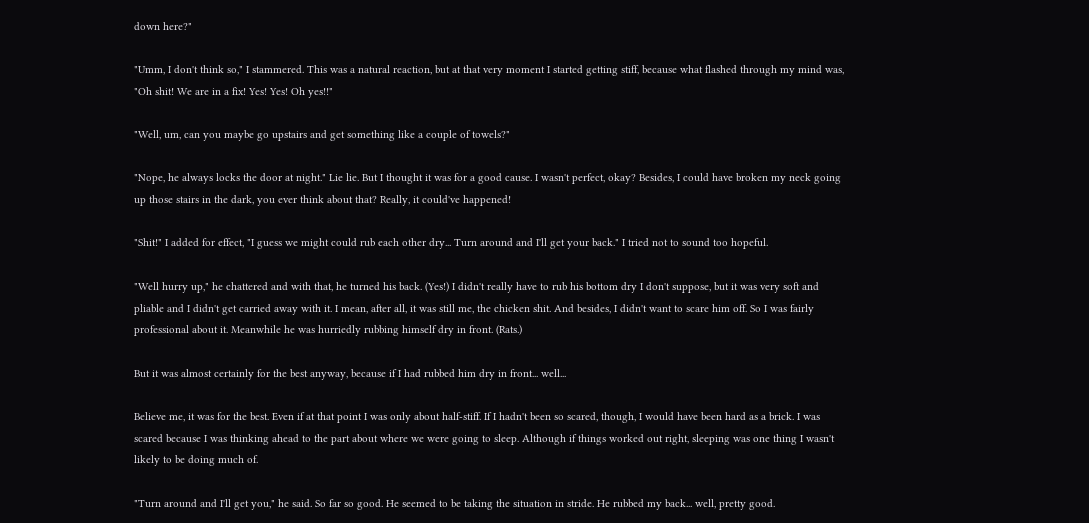down here?"

"Umm, I don't think so," I stammered. This was a natural reaction, but at that very moment I started getting stiff, because what flashed through my mind was, "Oh shit! We are in a fix! Yes! Yes! Oh yes!!"

"Well, um, can you maybe go upstairs and get something like a couple of towels?"

"Nope, he always locks the door at night." Lie lie. But I thought it was for a good cause. I wasn't perfect, okay? Besides, I could have broken my neck going up those stairs in the dark, you ever think about that? Really, it could've happened!

"Shit!" I added for effect, "I guess we might could rub each other dry... Turn around and I'll get your back." I tried not to sound too hopeful.

"Well hurry up," he chattered and with that, he turned his back. (Yes!) I didn't really have to rub his bottom dry I don't suppose, but it was very soft and pliable and I didn't get carried away with it. I mean, after all, it was still me, the chicken shit. And besides, I didn't want to scare him off. So I was fairly professional about it. Meanwhile he was hurriedly rubbing himself dry in front. (Rats.)

But it was almost certainly for the best anyway, because if I had rubbed him dry in front... well...

Believe me, it was for the best. Even if at that point I was only about half-stiff. If I hadn't been so scared, though, I would have been hard as a brick. I was scared because I was thinking ahead to the part about where we were going to sleep. Although if things worked out right, sleeping was one thing I wasn't likely to be doing much of.

"Turn around and I'll get you," he said. So far so good. He seemed to be taking the situation in stride. He rubbed my back... well, pretty good.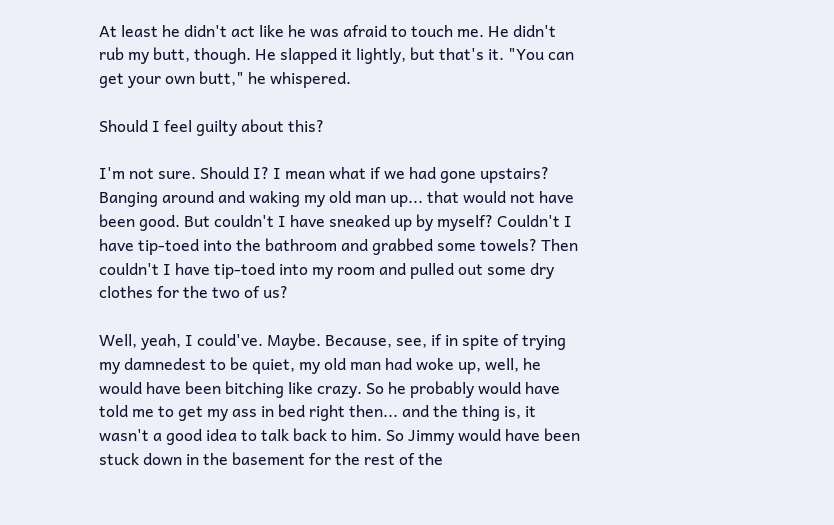At least he didn't act like he was afraid to touch me. He didn't rub my butt, though. He slapped it lightly, but that's it. "You can get your own butt," he whispered.

Should I feel guilty about this?

I'm not sure. Should I? I mean what if we had gone upstairs? Banging around and waking my old man up... that would not have been good. But couldn't I have sneaked up by myself? Couldn't I have tip-toed into the bathroom and grabbed some towels? Then couldn't I have tip-toed into my room and pulled out some dry clothes for the two of us?

Well, yeah, I could've. Maybe. Because, see, if in spite of trying my damnedest to be quiet, my old man had woke up, well, he would have been bitching like crazy. So he probably would have told me to get my ass in bed right then... and the thing is, it wasn't a good idea to talk back to him. So Jimmy would have been stuck down in the basement for the rest of the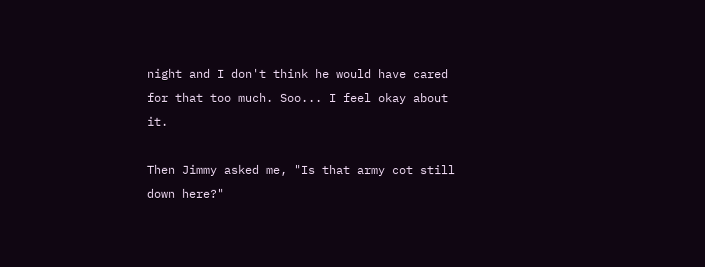night and I don't think he would have cared for that too much. Soo... I feel okay about it.

Then Jimmy asked me, "Is that army cot still down here?"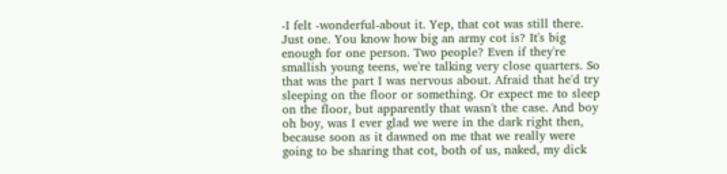-I felt -wonderful-about it. Yep, that cot was still there. Just one. You know how big an army cot is? It's big enough for one person. Two people? Even if they're smallish young teens, we're talking very close quarters. So that was the part I was nervous about. Afraid that he'd try sleeping on the floor or something. Or expect me to sleep on the floor, but apparently that wasn't the case. And boy oh boy, was I ever glad we were in the dark right then, because soon as it dawned on me that we really were going to be sharing that cot, both of us, naked, my dick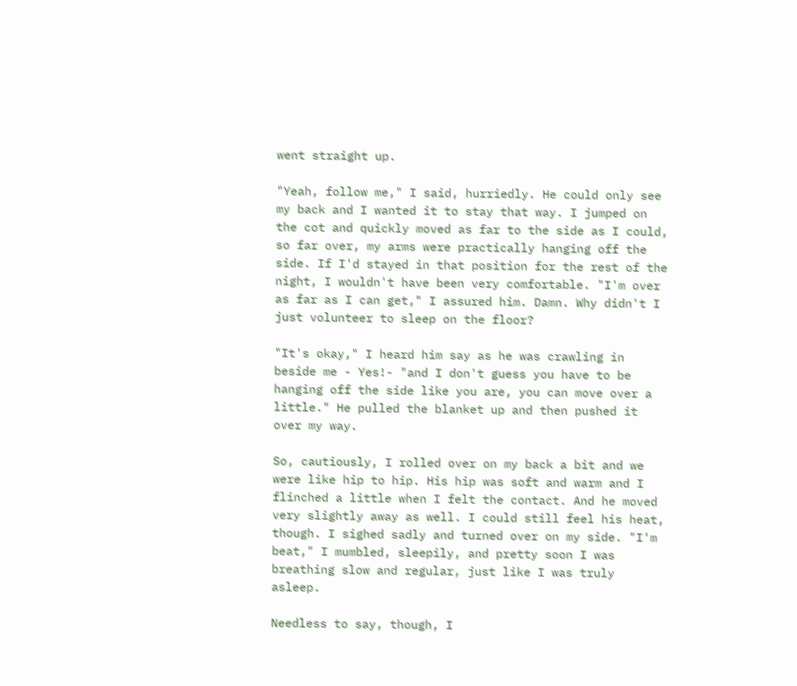went straight up.

"Yeah, follow me," I said, hurriedly. He could only see my back and I wanted it to stay that way. I jumped on the cot and quickly moved as far to the side as I could, so far over, my arms were practically hanging off the side. If I'd stayed in that position for the rest of the night, I wouldn't have been very comfortable. "I'm over as far as I can get," I assured him. Damn. Why didn't I just volunteer to sleep on the floor?

"It's okay," I heard him say as he was crawling in beside me - Yes!- "and I don't guess you have to be hanging off the side like you are, you can move over a little." He pulled the blanket up and then pushed it over my way.

So, cautiously, I rolled over on my back a bit and we were like hip to hip. His hip was soft and warm and I flinched a little when I felt the contact. And he moved very slightly away as well. I could still feel his heat, though. I sighed sadly and turned over on my side. "I'm beat," I mumbled, sleepily, and pretty soon I was breathing slow and regular, just like I was truly asleep.

Needless to say, though, I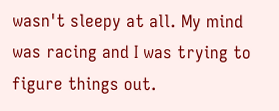wasn't sleepy at all. My mind was racing and I was trying to figure things out.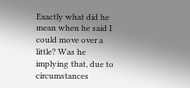Exactly what did he mean when he said I could move over a little? Was he implying that, due to circumstances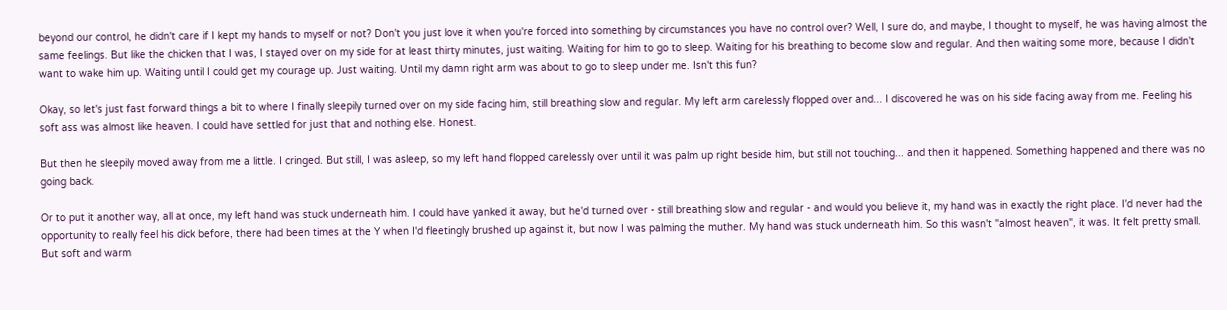beyond our control, he didn't care if I kept my hands to myself or not? Don't you just love it when you're forced into something by circumstances you have no control over? Well, I sure do, and maybe, I thought to myself, he was having almost the same feelings. But like the chicken that I was, I stayed over on my side for at least thirty minutes, just waiting. Waiting for him to go to sleep. Waiting for his breathing to become slow and regular. And then waiting some more, because I didn't want to wake him up. Waiting until I could get my courage up. Just waiting. Until my damn right arm was about to go to sleep under me. Isn't this fun?

Okay, so let's just fast forward things a bit to where I finally sleepily turned over on my side facing him, still breathing slow and regular. My left arm carelessly flopped over and... I discovered he was on his side facing away from me. Feeling his soft ass was almost like heaven. I could have settled for just that and nothing else. Honest.

But then he sleepily moved away from me a little. I cringed. But still, I was asleep, so my left hand flopped carelessly over until it was palm up right beside him, but still not touching... and then it happened. Something happened and there was no going back.

Or to put it another way, all at once, my left hand was stuck underneath him. I could have yanked it away, but he'd turned over - still breathing slow and regular - and would you believe it, my hand was in exactly the right place. I'd never had the opportunity to really feel his dick before, there had been times at the Y when I'd fleetingly brushed up against it, but now I was palming the muther. My hand was stuck underneath him. So this wasn't "almost heaven", it was. It felt pretty small. But soft and warm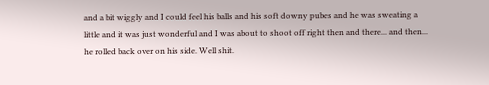and a bit wiggly and I could feel his balls and his soft downy pubes and he was sweating a little and it was just wonderful and I was about to shoot off right then and there... and then... he rolled back over on his side. Well shit.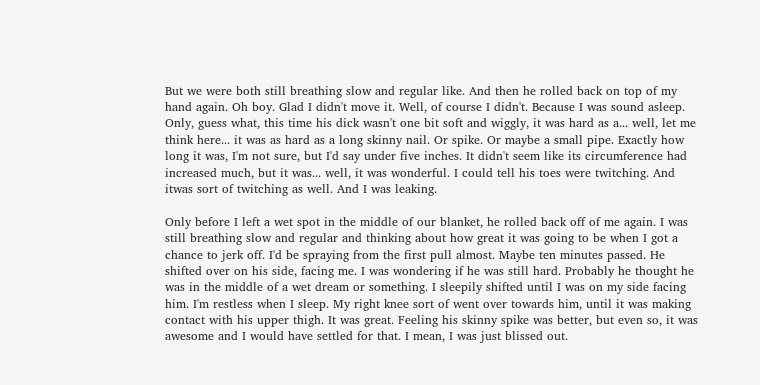But we were both still breathing slow and regular like. And then he rolled back on top of my hand again. Oh boy. Glad I didn't move it. Well, of course I didn't. Because I was sound asleep. Only, guess what, this time his dick wasn't one bit soft and wiggly, it was hard as a... well, let me think here... it was as hard as a long skinny nail. Or spike. Or maybe a small pipe. Exactly how long it was, I'm not sure, but I'd say under five inches. It didn't seem like its circumference had increased much, but it was... well, it was wonderful. I could tell his toes were twitching. And itwas sort of twitching as well. And I was leaking.

Only before I left a wet spot in the middle of our blanket, he rolled back off of me again. I was still breathing slow and regular and thinking about how great it was going to be when I got a chance to jerk off. I'd be spraying from the first pull almost. Maybe ten minutes passed. He shifted over on his side, facing me. I was wondering if he was still hard. Probably he thought he was in the middle of a wet dream or something. I sleepily shifted until I was on my side facing him. I'm restless when I sleep. My right knee sort of went over towards him, until it was making contact with his upper thigh. It was great. Feeling his skinny spike was better, but even so, it was awesome and I would have settled for that. I mean, I was just blissed out.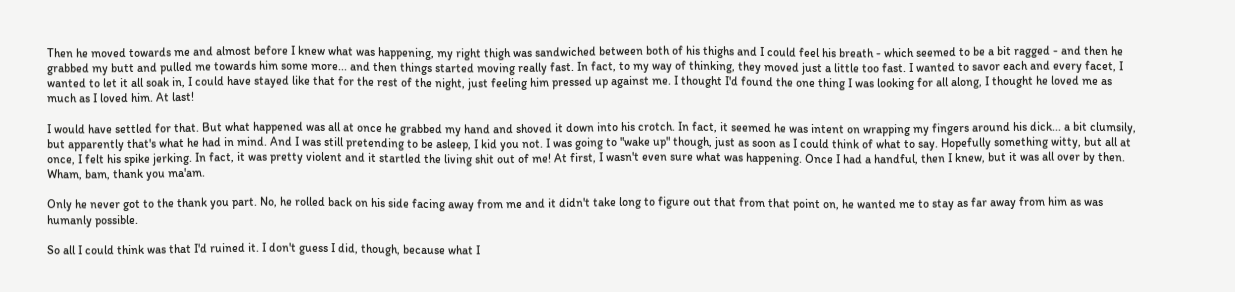Then he moved towards me and almost before I knew what was happening, my right thigh was sandwiched between both of his thighs and I could feel his breath - which seemed to be a bit ragged - and then he grabbed my butt and pulled me towards him some more... and then things started moving really fast. In fact, to my way of thinking, they moved just a little too fast. I wanted to savor each and every facet, I wanted to let it all soak in, I could have stayed like that for the rest of the night, just feeling him pressed up against me. I thought I'd found the one thing I was looking for all along, I thought he loved me as much as I loved him. At last!

I would have settled for that. But what happened was all at once he grabbed my hand and shoved it down into his crotch. In fact, it seemed he was intent on wrapping my fingers around his dick... a bit clumsily, but apparently that's what he had in mind. And I was still pretending to be asleep, I kid you not. I was going to "wake up" though, just as soon as I could think of what to say. Hopefully something witty, but all at once, I felt his spike jerking. In fact, it was pretty violent and it startled the living shit out of me! At first, I wasn't even sure what was happening. Once I had a handful, then I knew, but it was all over by then. Wham, bam, thank you ma'am.

Only he never got to the thank you part. No, he rolled back on his side facing away from me and it didn't take long to figure out that from that point on, he wanted me to stay as far away from him as was humanly possible.

So all I could think was that I'd ruined it. I don't guess I did, though, because what I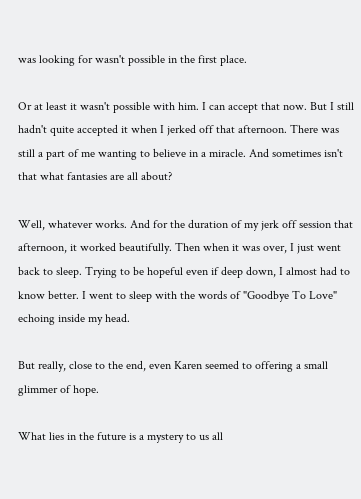was looking for wasn't possible in the first place.

Or at least it wasn't possible with him. I can accept that now. But I still hadn't quite accepted it when I jerked off that afternoon. There was still a part of me wanting to believe in a miracle. And sometimes isn't that what fantasies are all about?

Well, whatever works. And for the duration of my jerk off session that afternoon, it worked beautifully. Then when it was over, I just went back to sleep. Trying to be hopeful even if deep down, I almost had to know better. I went to sleep with the words of "Goodbye To Love" echoing inside my head.

But really, close to the end, even Karen seemed to offering a small glimmer of hope.

What lies in the future is a mystery to us all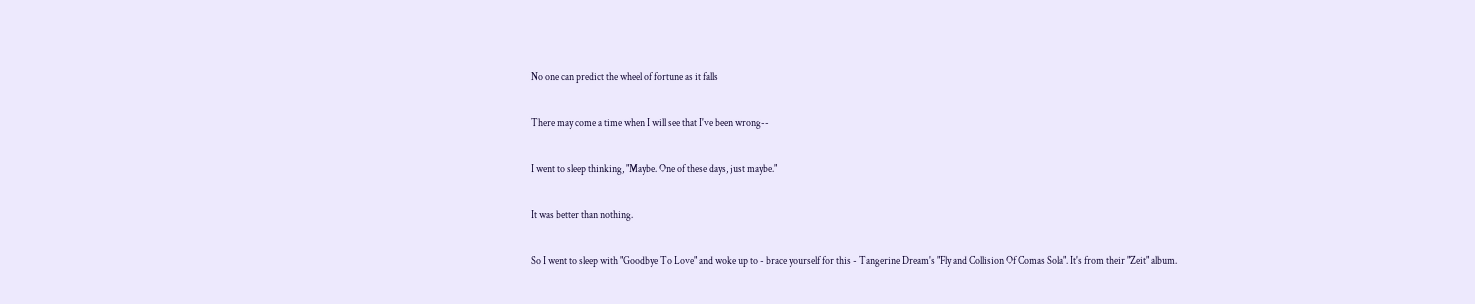No one can predict the wheel of fortune as it falls

There may come a time when I will see that I've been wrong--

I went to sleep thinking, "Maybe. One of these days, just maybe."

It was better than nothing.

So I went to sleep with "Goodbye To Love" and woke up to - brace yourself for this - Tangerine Dream's "Fly and Collision Of Comas Sola". It's from their "Zeit" album.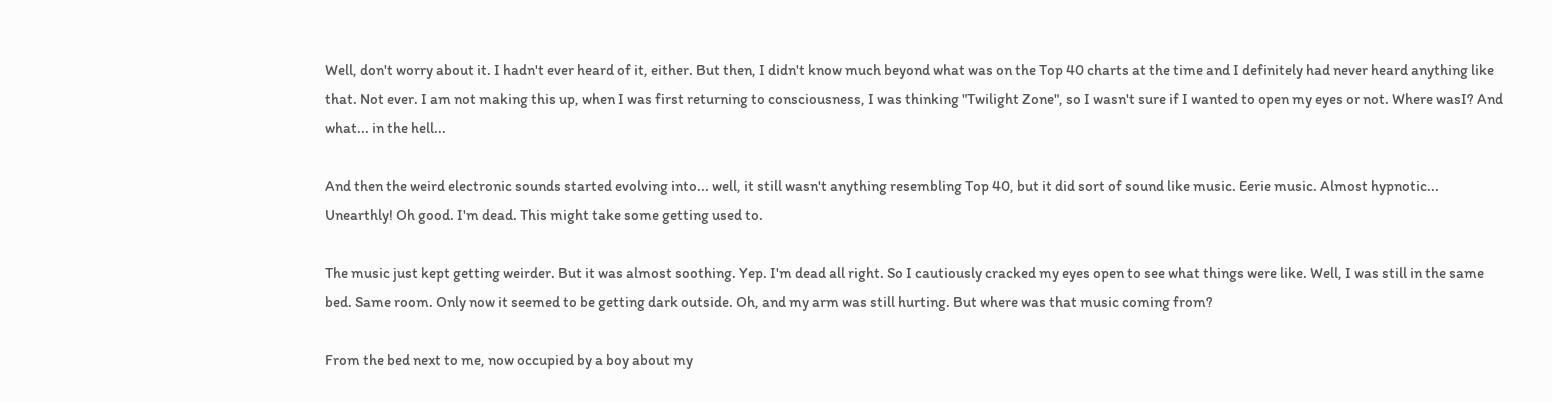Well, don't worry about it. I hadn't ever heard of it, either. But then, I didn't know much beyond what was on the Top 40 charts at the time and I definitely had never heard anything like that. Not ever. I am not making this up, when I was first returning to consciousness, I was thinking "Twilight Zone", so I wasn't sure if I wanted to open my eyes or not. Where wasI? And what... in the hell...

And then the weird electronic sounds started evolving into... well, it still wasn't anything resembling Top 40, but it did sort of sound like music. Eerie music. Almost hypnotic... Unearthly! Oh good. I'm dead. This might take some getting used to.

The music just kept getting weirder. But it was almost soothing. Yep. I'm dead all right. So I cautiously cracked my eyes open to see what things were like. Well, I was still in the same bed. Same room. Only now it seemed to be getting dark outside. Oh, and my arm was still hurting. But where was that music coming from?

From the bed next to me, now occupied by a boy about my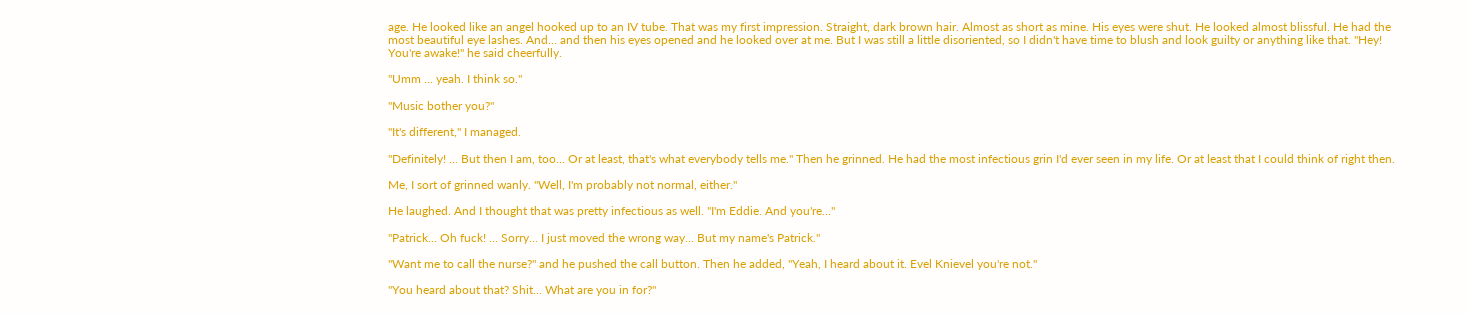age. He looked like an angel hooked up to an IV tube. That was my first impression. Straight, dark brown hair. Almost as short as mine. His eyes were shut. He looked almost blissful. He had the most beautiful eye lashes. And... and then his eyes opened and he looked over at me. But I was still a little disoriented, so I didn't have time to blush and look guilty or anything like that. "Hey! You're awake!" he said cheerfully.

"Umm ... yeah. I think so."

"Music bother you?"

"It's different," I managed.

"Definitely! ... But then I am, too... Or at least, that's what everybody tells me." Then he grinned. He had the most infectious grin I'd ever seen in my life. Or at least that I could think of right then.

Me, I sort of grinned wanly. "Well, I'm probably not normal, either."

He laughed. And I thought that was pretty infectious as well. "I'm Eddie. And you're..."

"Patrick... Oh fuck! ... Sorry... I just moved the wrong way... But my name's Patrick."

"Want me to call the nurse?" and he pushed the call button. Then he added, "Yeah, I heard about it. Evel Knievel you're not."

"You heard about that? Shit... What are you in for?"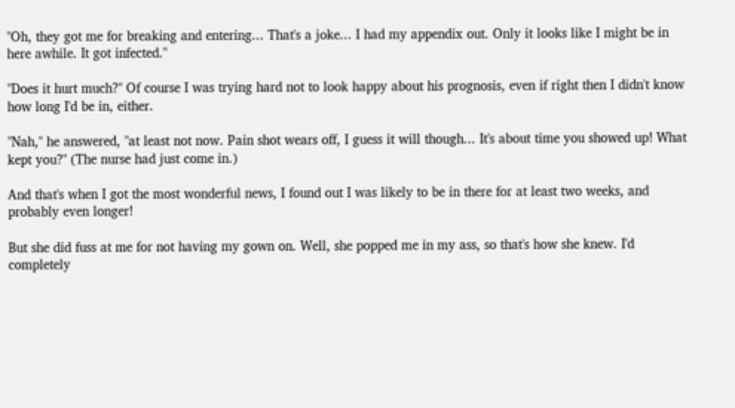"Oh, they got me for breaking and entering... That's a joke... I had my appendix out. Only it looks like I might be in here awhile. It got infected."

"Does it hurt much?" Of course I was trying hard not to look happy about his prognosis, even if right then I didn't know how long I'd be in, either.

"Nah," he answered, "at least not now. Pain shot wears off, I guess it will though... It's about time you showed up! What kept you?" (The nurse had just come in.)

And that's when I got the most wonderful news, I found out I was likely to be in there for at least two weeks, and probably even longer!

But she did fuss at me for not having my gown on. Well, she popped me in my ass, so that's how she knew. I'd completely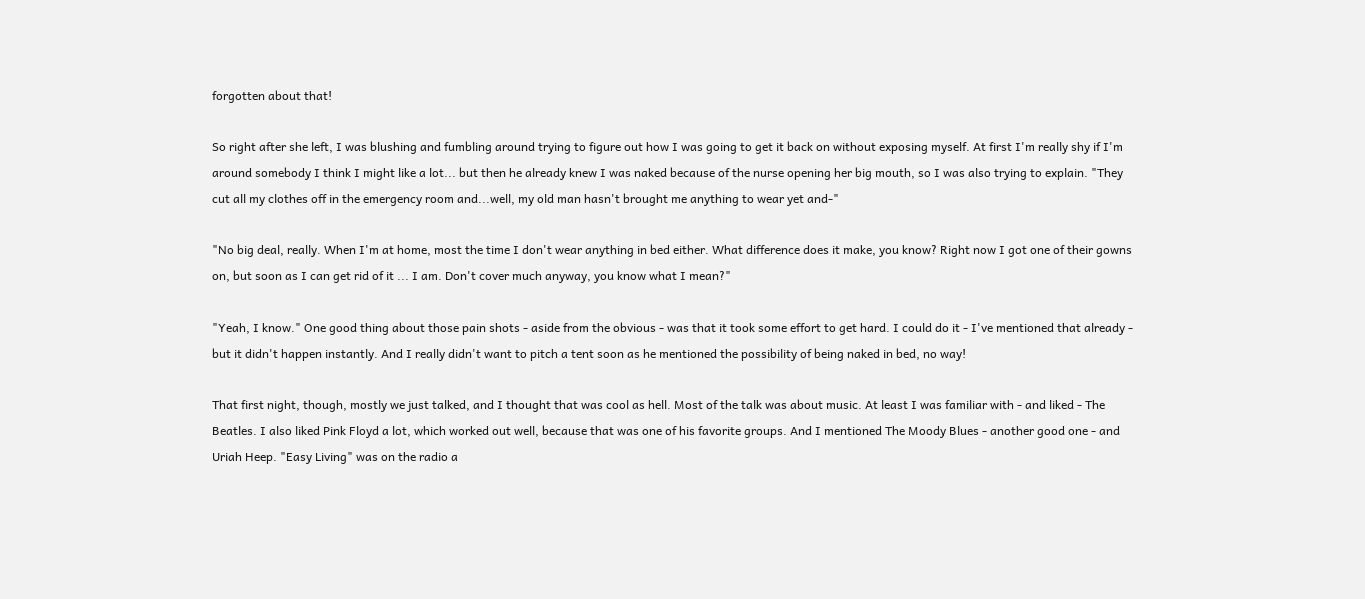forgotten about that!

So right after she left, I was blushing and fumbling around trying to figure out how I was going to get it back on without exposing myself. At first I'm really shy if I'm around somebody I think I might like a lot... but then he already knew I was naked because of the nurse opening her big mouth, so I was also trying to explain. "They cut all my clothes off in the emergency room and...well, my old man hasn't brought me anything to wear yet and-"

"No big deal, really. When I'm at home, most the time I don't wear anything in bed either. What difference does it make, you know? Right now I got one of their gowns on, but soon as I can get rid of it ... I am. Don't cover much anyway, you know what I mean?"

"Yeah, I know." One good thing about those pain shots - aside from the obvious - was that it took some effort to get hard. I could do it - I've mentioned that already - but it didn't happen instantly. And I really didn't want to pitch a tent soon as he mentioned the possibility of being naked in bed, no way!

That first night, though, mostly we just talked, and I thought that was cool as hell. Most of the talk was about music. At least I was familiar with - and liked - The Beatles. I also liked Pink Floyd a lot, which worked out well, because that was one of his favorite groups. And I mentioned The Moody Blues - another good one - and Uriah Heep. "Easy Living" was on the radio a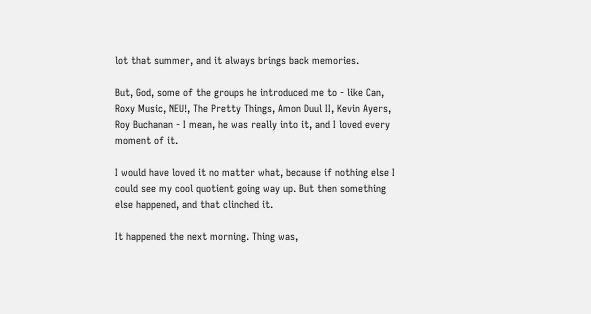lot that summer, and it always brings back memories.

But, God, some of the groups he introduced me to - like Can, Roxy Music, NEU!, The Pretty Things, Amon Duul II, Kevin Ayers, Roy Buchanan - I mean, he was really into it, and I loved every moment of it.

I would have loved it no matter what, because if nothing else I could see my cool quotient going way up. But then something else happened, and that clinched it.

It happened the next morning. Thing was,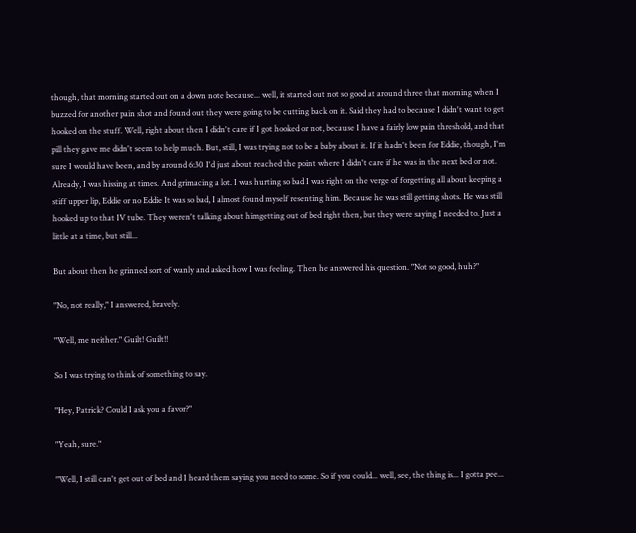though, that morning started out on a down note because... well, it started out not so good at around three that morning when I buzzed for another pain shot and found out they were going to be cutting back on it. Said they had to because I didn't want to get hooked on the stuff. Well, right about then I didn't care if I got hooked or not, because I have a fairly low pain threshold, and that pill they gave me didn't seem to help much. But, still, I was trying not to be a baby about it. If it hadn't been for Eddie, though, I'm sure I would have been, and by around 6:30 I'd just about reached the point where I didn't care if he was in the next bed or not. Already, I was hissing at times. And grimacing a lot. I was hurting so bad I was right on the verge of forgetting all about keeping a stiff upper lip, Eddie or no Eddie It was so bad, I almost found myself resenting him. Because he was still getting shots. He was still hooked up to that IV tube. They weren't talking about himgetting out of bed right then, but they were saying I needed to. Just a little at a time, but still...

But about then he grinned sort of wanly and asked how I was feeling. Then he answered his question. "Not so good, huh?"

"No, not really," I answered, bravely.

"Well, me neither." Guilt! Guilt!!

So I was trying to think of something to say.

"Hey, Patrick? Could I ask you a favor?"

"Yeah, sure."

"Well, I still can't get out of bed and I heard them saying you need to some. So if you could... well, see, the thing is... I gotta pee...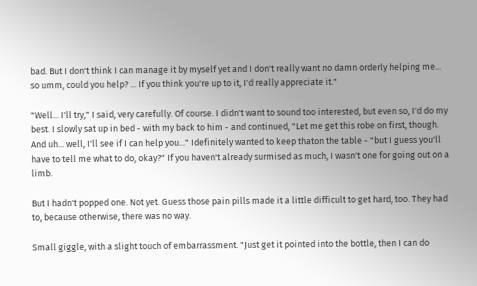bad. But I don't think I can manage it by myself yet and I don't really want no damn orderly helping me... so umm, could you help? ... If you think you're up to it, I'd really appreciate it."

"Well... I'll try," I said, very carefully. Of course. I didn't want to sound too interested, but even so, I'd do my best. I slowly sat up in bed - with my back to him - and continued, "Let me get this robe on first, though. And uh... well, I'll see if I can help you..." Idefinitely wanted to keep thaton the table - "but I guess you'll have to tell me what to do, okay?" If you haven't already surmised as much, I wasn't one for going out on a limb.

But I hadn't popped one. Not yet. Guess those pain pills made it a little difficult to get hard, too. They had to, because otherwise, there was no way.

Small giggle, with a slight touch of embarrassment. "Just get it pointed into the bottle, then I can do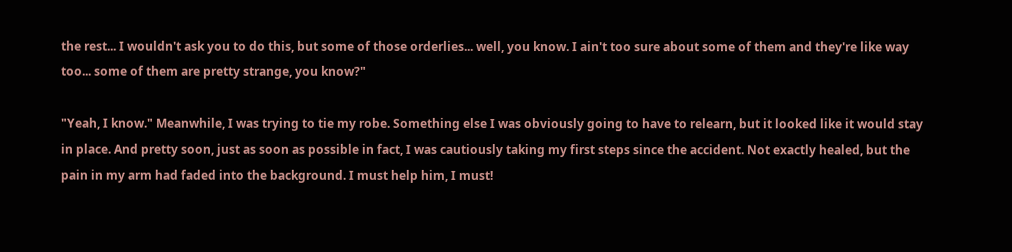the rest... I wouldn't ask you to do this, but some of those orderlies... well, you know. I ain't too sure about some of them and they're like way too... some of them are pretty strange, you know?"

"Yeah, I know." Meanwhile, I was trying to tie my robe. Something else I was obviously going to have to relearn, but it looked like it would stay in place. And pretty soon, just as soon as possible in fact, I was cautiously taking my first steps since the accident. Not exactly healed, but the pain in my arm had faded into the background. I must help him, I must!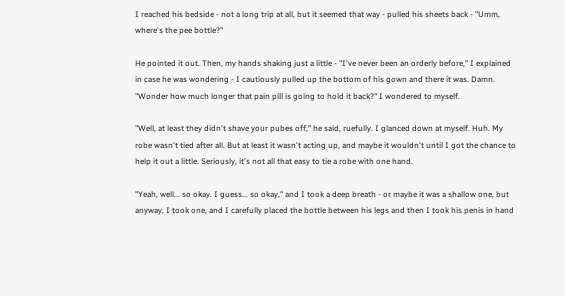I reached his bedside - not a long trip at all, but it seemed that way - pulled his sheets back - "Umm, where's the pee bottle?"

He pointed it out. Then, my hands shaking just a little - "I've never been an orderly before," I explained in case he was wondering - I cautiously pulled up the bottom of his gown and there it was. Damn. "Wonder how much longer that pain pill is going to hold it back?" I wondered to myself.

"Well, at least they didn't shave your pubes off," he said, ruefully. I glanced down at myself. Huh. My robe wasn't tied after all. But at least it wasn't acting up, and maybe it wouldn't until I got the chance to help it out a little. Seriously, it's not all that easy to tie a robe with one hand.

"Yeah, well... so okay. I guess... so okay," and I took a deep breath - or maybe it was a shallow one, but anyway, I took one, and I carefully placed the bottle between his legs and then I took his penis in hand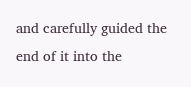and carefully guided the end of it into the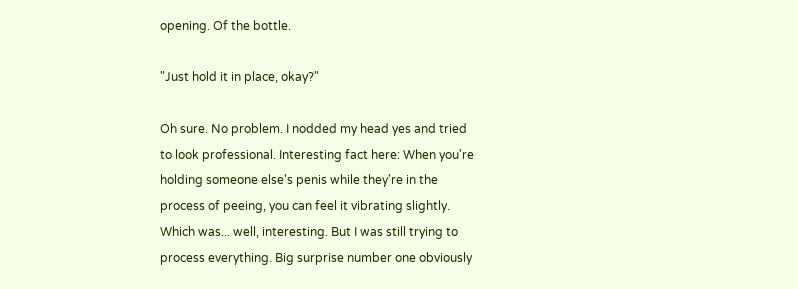opening. Of the bottle.

"Just hold it in place, okay?"

Oh sure. No problem. I nodded my head yes and tried to look professional. Interesting fact here: When you're holding someone else's penis while they're in the process of peeing, you can feel it vibrating slightly. Which was... well, interesting. But I was still trying to process everything. Big surprise number one obviously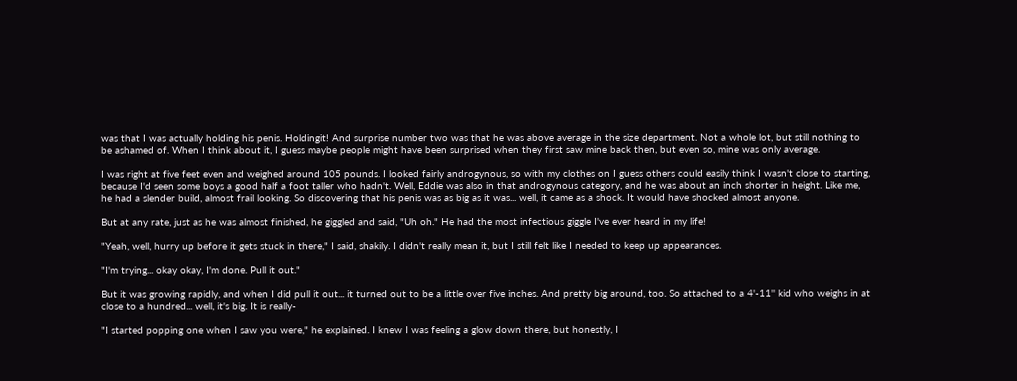was that I was actually holding his penis. Holdingit! And surprise number two was that he was above average in the size department. Not a whole lot, but still nothing to be ashamed of. When I think about it, I guess maybe people might have been surprised when they first saw mine back then, but even so, mine was only average.

I was right at five feet even and weighed around 105 pounds. I looked fairly androgynous, so with my clothes on I guess others could easily think I wasn't close to starting, because I'd seen some boys a good half a foot taller who hadn't. Well, Eddie was also in that androgynous category, and he was about an inch shorter in height. Like me, he had a slender build, almost frail looking. So discovering that his penis was as big as it was... well, it came as a shock. It would have shocked almost anyone.

But at any rate, just as he was almost finished, he giggled and said, "Uh oh." He had the most infectious giggle I've ever heard in my life!

"Yeah, well, hurry up before it gets stuck in there," I said, shakily. I didn't really mean it, but I still felt like I needed to keep up appearances.

"I'm trying... okay okay, I'm done. Pull it out."

But it was growing rapidly, and when I did pull it out... it turned out to be a little over five inches. And pretty big around, too. So attached to a 4'-11'' kid who weighs in at close to a hundred... well, it's big. It is really-

"I started popping one when I saw you were," he explained. I knew I was feeling a glow down there, but honestly, I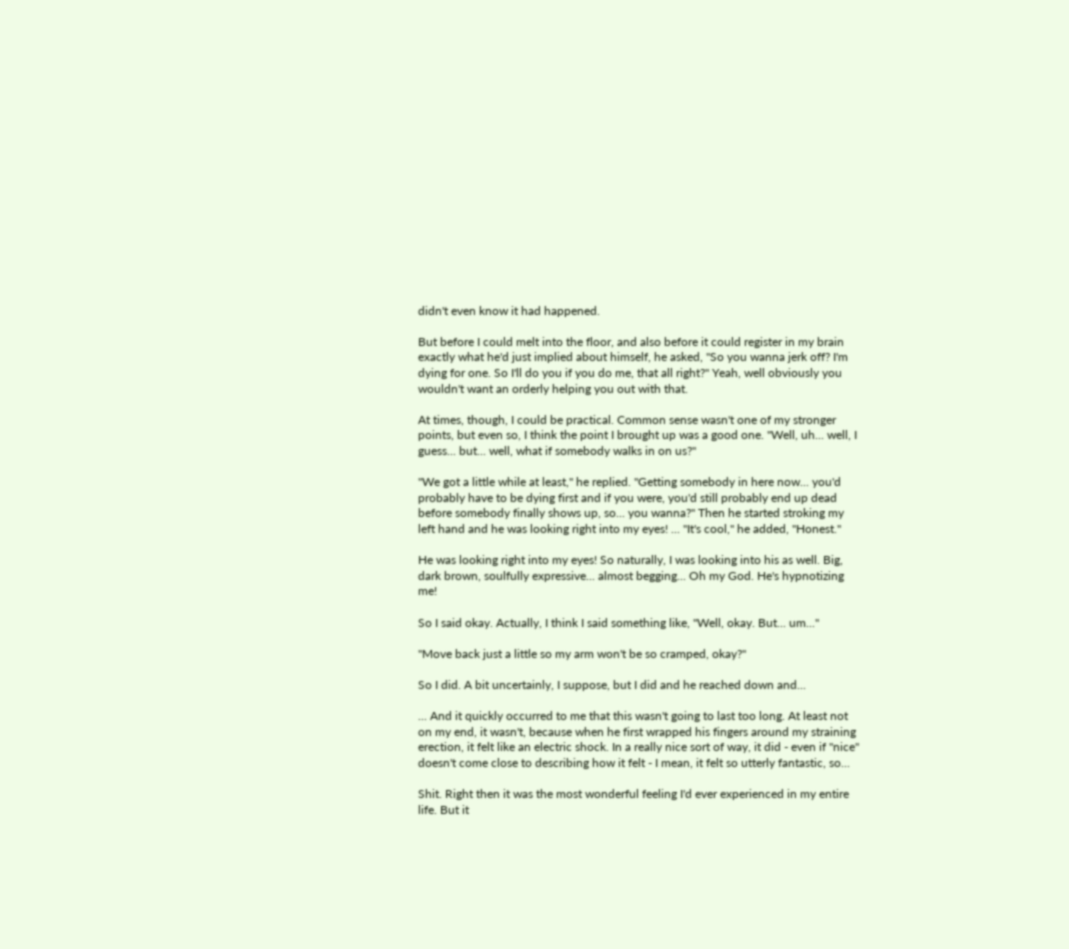didn't even know it had happened.

But before I could melt into the floor, and also before it could register in my brain exactly what he'd just implied about himself, he asked, "So you wanna jerk off? I'm dying for one. So I'll do you if you do me, that all right?" Yeah, well obviously you wouldn't want an orderly helping you out with that.

At times, though, I could be practical. Common sense wasn't one of my stronger points, but even so, I think the point I brought up was a good one. "Well, uh... well, I guess... but... well, what if somebody walks in on us?"

"We got a little while at least," he replied. "Getting somebody in here now... you'd probably have to be dying first and if you were, you'd still probably end up dead before somebody finally shows up, so... you wanna?" Then he started stroking my left hand and he was looking right into my eyes! ... "It's cool," he added, "Honest."

He was looking right into my eyes! So naturally, I was looking into his as well. Big, dark brown, soulfully expressive... almost begging... Oh my God. He's hypnotizing me!

So I said okay. Actually, I think I said something like, "Well, okay. But... um..."

"Move back just a little so my arm won't be so cramped, okay?"

So I did. A bit uncertainly, I suppose, but I did and he reached down and...

... And it quickly occurred to me that this wasn't going to last too long. At least not on my end, it wasn't, because when he first wrapped his fingers around my straining erection, it felt like an electric shock. In a really nice sort of way, it did - even if "nice" doesn't come close to describing how it felt - I mean, it felt so utterly fantastic, so...

Shit. Right then it was the most wonderful feeling I'd ever experienced in my entire life. But it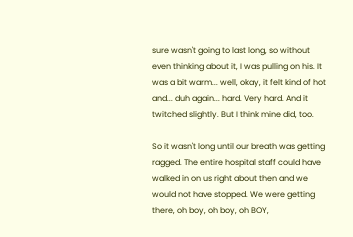sure wasn't going to last long, so without even thinking about it, I was pulling on his. It was a bit warm... well, okay, it felt kind of hot and... duh again... hard. Very hard. And it twitched slightly. But I think mine did, too.

So it wasn't long until our breath was getting ragged. The entire hospital staff could have walked in on us right about then and we would not have stopped. We were getting there, oh boy, oh boy, oh BOY,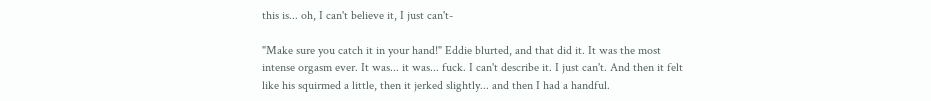this is... oh, I can't believe it, I just can't-

"Make sure you catch it in your hand!" Eddie blurted, and that did it. It was the most intense orgasm ever. It was... it was... fuck. I can't describe it. I just can't. And then it felt like his squirmed a little, then it jerked slightly... and then I had a handful.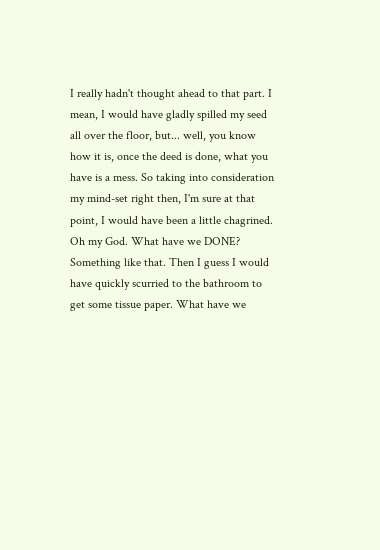I really hadn't thought ahead to that part. I mean, I would have gladly spilled my seed all over the floor, but... well, you know how it is, once the deed is done, what you have is a mess. So taking into consideration my mind-set right then, I'm sure at that point, I would have been a little chagrined. Oh my God. What have we DONE? Something like that. Then I guess I would have quickly scurried to the bathroom to get some tissue paper. What have we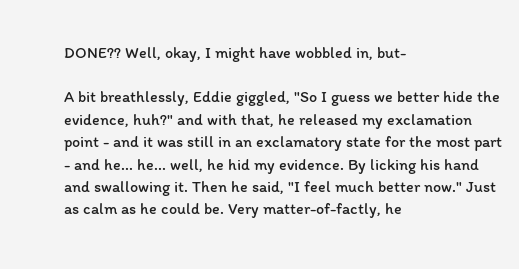DONE?? Well, okay, I might have wobbled in, but-

A bit breathlessly, Eddie giggled, "So I guess we better hide the evidence, huh?" and with that, he released my exclamation point - and it was still in an exclamatory state for the most part - and he... he... well, he hid my evidence. By licking his hand and swallowing it. Then he said, "I feel much better now." Just as calm as he could be. Very matter-of-factly, he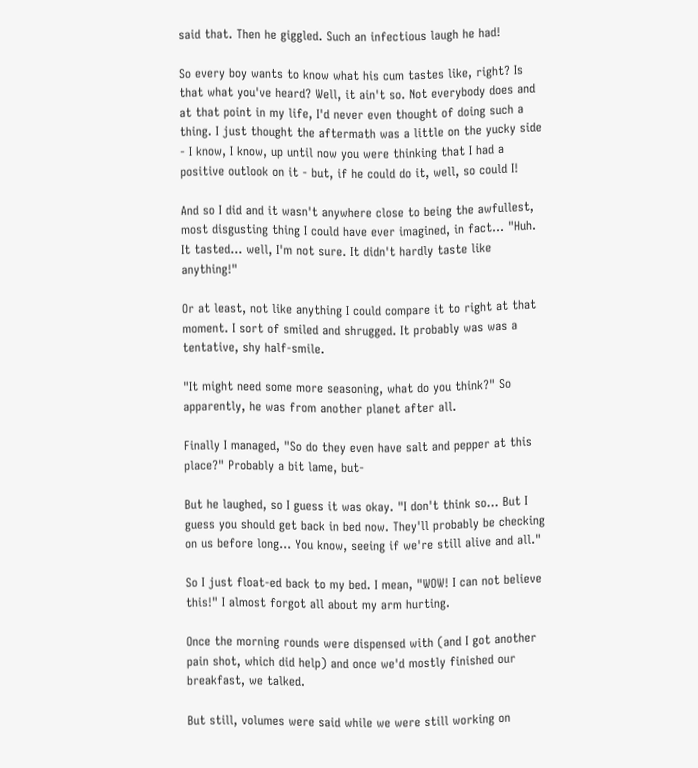said that. Then he giggled. Such an infectious laugh he had!

So every boy wants to know what his cum tastes like, right? Is that what you've heard? Well, it ain't so. Not everybody does and at that point in my life, I'd never even thought of doing such a thing. I just thought the aftermath was a little on the yucky side - I know, I know, up until now you were thinking that I had a positive outlook on it - but, if he could do it, well, so could I!

And so I did and it wasn't anywhere close to being the awfullest, most disgusting thing I could have ever imagined, in fact... "Huh. It tasted... well, I'm not sure. It didn't hardly taste like anything!"

Or at least, not like anything I could compare it to right at that moment. I sort of smiled and shrugged. It probably was was a tentative, shy half-smile.

"It might need some more seasoning, what do you think?" So apparently, he was from another planet after all.

Finally I managed, "So do they even have salt and pepper at this place?" Probably a bit lame, but-

But he laughed, so I guess it was okay. "I don't think so... But I guess you should get back in bed now. They'll probably be checking on us before long... You know, seeing if we're still alive and all."

So I just float-ed back to my bed. I mean, "WOW! I can not believe this!" I almost forgot all about my arm hurting.

Once the morning rounds were dispensed with (and I got another pain shot, which did help) and once we'd mostly finished our breakfast, we talked.

But still, volumes were said while we were still working on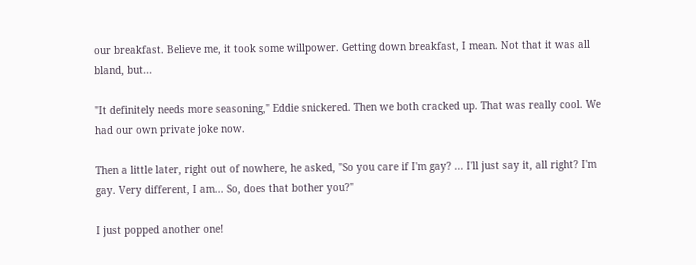our breakfast. Believe me, it took some willpower. Getting down breakfast, I mean. Not that it was all bland, but...

"It definitely needs more seasoning," Eddie snickered. Then we both cracked up. That was really cool. We had our own private joke now.

Then a little later, right out of nowhere, he asked, "So you care if I'm gay? ... I'll just say it, all right? I'm gay. Very different, I am... So, does that bother you?"

I just popped another one!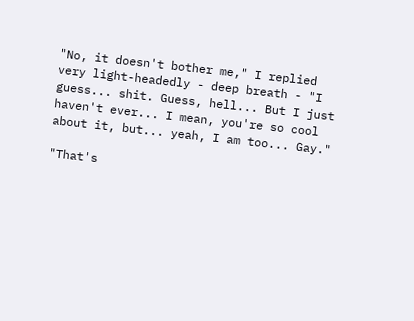"No, it doesn't bother me," I replied very light-headedly - deep breath - "I guess... shit. Guess, hell... But I just haven't ever... I mean, you're so cool about it, but... yeah, I am too... Gay."

"That's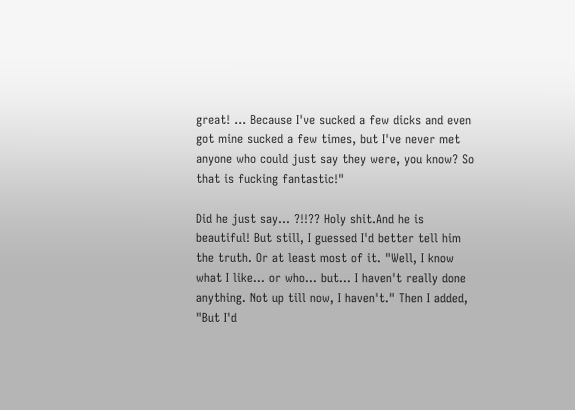great! ... Because I've sucked a few dicks and even got mine sucked a few times, but I've never met anyone who could just say they were, you know? So that is fucking fantastic!"

Did he just say... ?!!?? Holy shit.And he is beautiful! But still, I guessed I'd better tell him the truth. Or at least most of it. "Well, I know what I like... or who... but... I haven't really done anything. Not up till now, I haven't." Then I added, "But I'd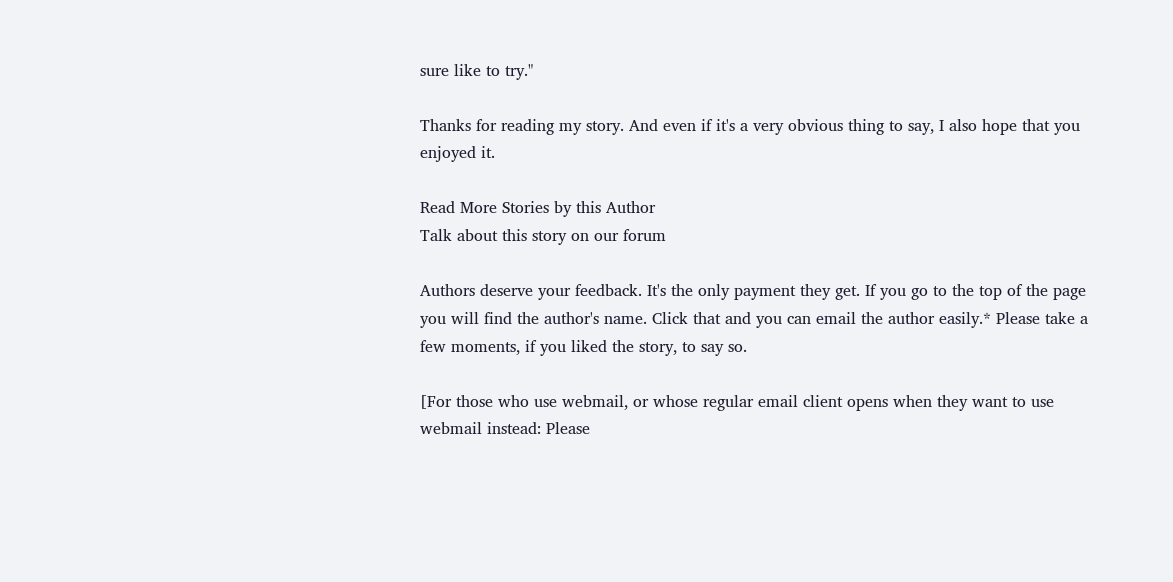sure like to try."

Thanks for reading my story. And even if it's a very obvious thing to say, I also hope that you enjoyed it.

Read More Stories by this Author
Talk about this story on our forum

Authors deserve your feedback. It's the only payment they get. If you go to the top of the page you will find the author's name. Click that and you can email the author easily.* Please take a few moments, if you liked the story, to say so.

[For those who use webmail, or whose regular email client opens when they want to use webmail instead: Please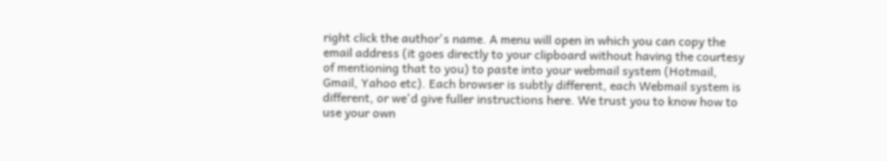right click the author's name. A menu will open in which you can copy the email address (it goes directly to your clipboard without having the courtesy of mentioning that to you) to paste into your webmail system (Hotmail, Gmail, Yahoo etc). Each browser is subtly different, each Webmail system is different, or we'd give fuller instructions here. We trust you to know how to use your own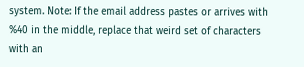system. Note: If the email address pastes or arrives with %40 in the middle, replace that weird set of characters with an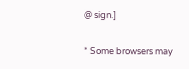@ sign.]

* Some browsers may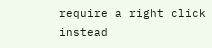require a right click instead